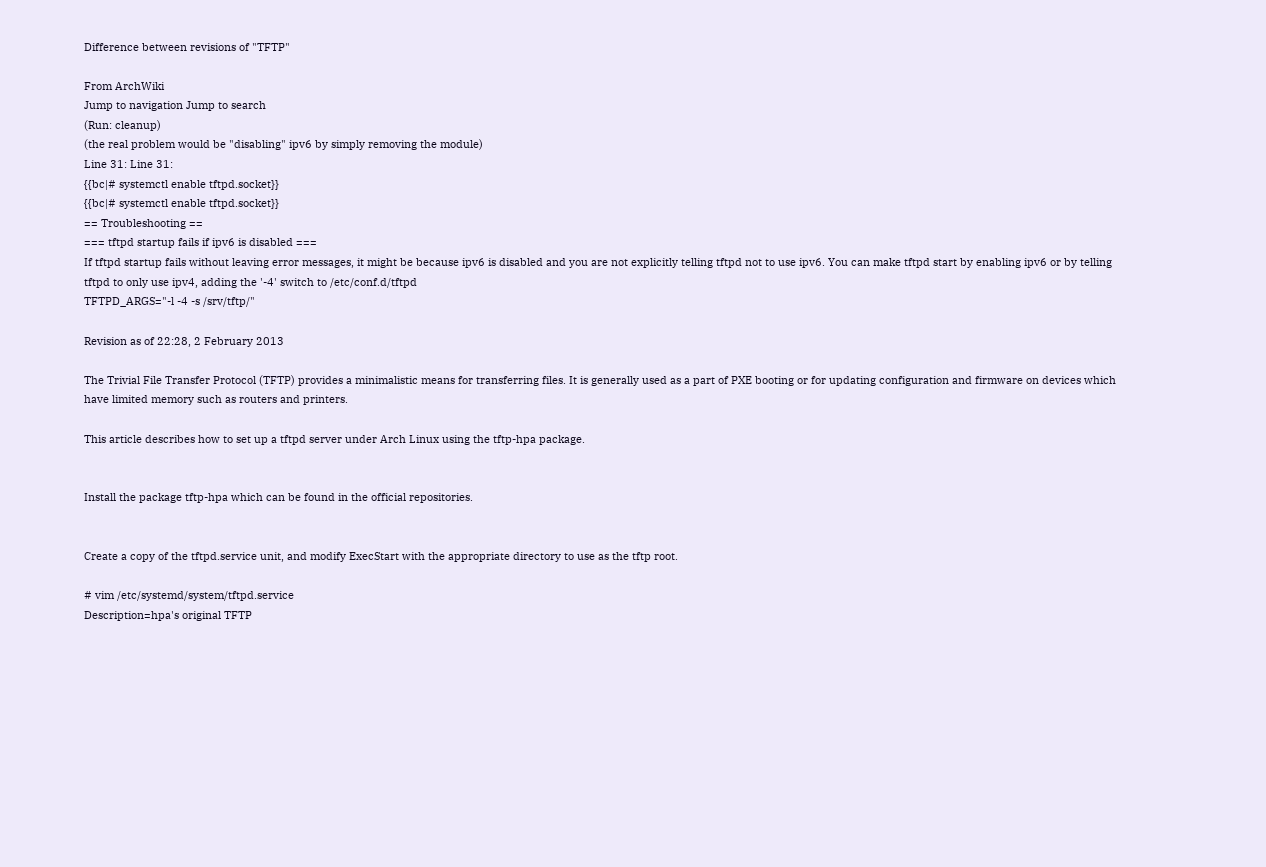Difference between revisions of "TFTP"

From ArchWiki
Jump to navigation Jump to search
(Run: cleanup)
(the real problem would be "disabling" ipv6 by simply removing the module)
Line 31: Line 31:
{{bc|# systemctl enable tftpd.socket}}
{{bc|# systemctl enable tftpd.socket}}
== Troubleshooting ==
=== tftpd startup fails if ipv6 is disabled ===
If tftpd startup fails without leaving error messages, it might be because ipv6 is disabled and you are not explicitly telling tftpd not to use ipv6. You can make tftpd start by enabling ipv6 or by telling tftpd to only use ipv4, adding the '-4' switch to /etc/conf.d/tftpd
TFTPD_ARGS="-l -4 -s /srv/tftp/"

Revision as of 22:28, 2 February 2013

The Trivial File Transfer Protocol (TFTP) provides a minimalistic means for transferring files. It is generally used as a part of PXE booting or for updating configuration and firmware on devices which have limited memory such as routers and printers.

This article describes how to set up a tftpd server under Arch Linux using the tftp-hpa package.


Install the package tftp-hpa which can be found in the official repositories.


Create a copy of the tftpd.service unit, and modify ExecStart with the appropriate directory to use as the tftp root.

# vim /etc/systemd/system/tftpd.service
Description=hpa's original TFTP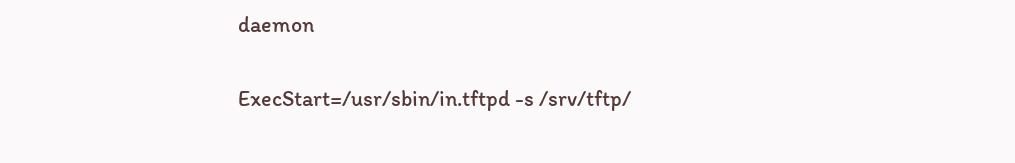daemon

ExecStart=/usr/sbin/in.tftpd -s /srv/tftp/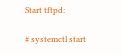Start tftpd:

# systemctl start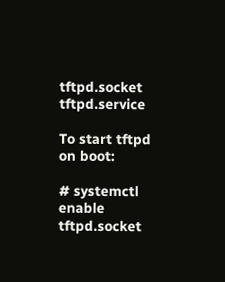tftpd.socket tftpd.service

To start tftpd on boot:

# systemctl enable tftpd.socket